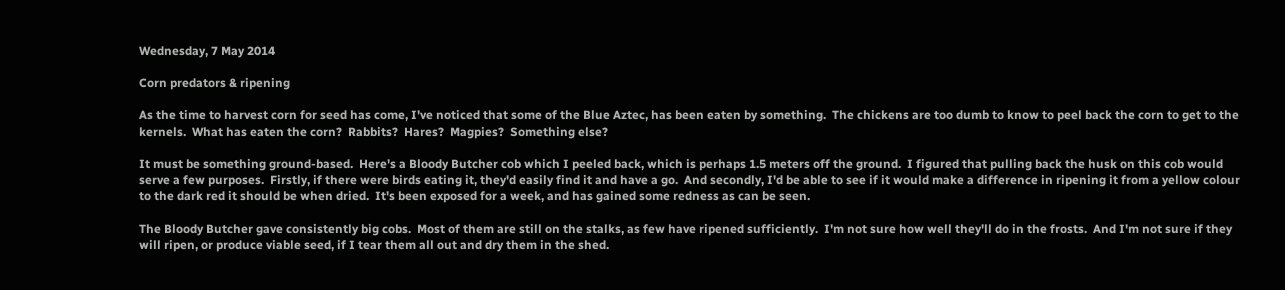Wednesday, 7 May 2014

Corn predators & ripening

As the time to harvest corn for seed has come, I've noticed that some of the Blue Aztec, has been eaten by something.  The chickens are too dumb to know to peel back the corn to get to the kernels.  What has eaten the corn?  Rabbits?  Hares?  Magpies?  Something else?

It must be something ground-based.  Here's a Bloody Butcher cob which I peeled back, which is perhaps 1.5 meters off the ground.  I figured that pulling back the husk on this cob would serve a few purposes.  Firstly, if there were birds eating it, they'd easily find it and have a go.  And secondly, I'd be able to see if it would make a difference in ripening it from a yellow colour to the dark red it should be when dried.  It's been exposed for a week, and has gained some redness as can be seen.

The Bloody Butcher gave consistently big cobs.  Most of them are still on the stalks, as few have ripened sufficiently.  I'm not sure how well they'll do in the frosts.  And I'm not sure if they will ripen, or produce viable seed, if I tear them all out and dry them in the shed.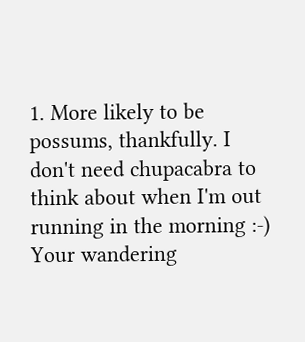1. More likely to be possums, thankfully. I don't need chupacabra to think about when I'm out running in the morning :-) Your wandering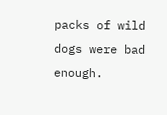packs of wild dogs were bad enough.